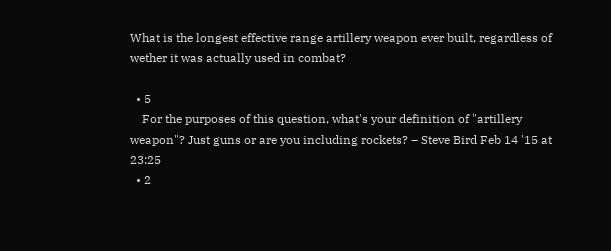What is the longest effective range artillery weapon ever built, regardless of wether it was actually used in combat?

  • 5
    For the purposes of this question, what's your definition of "artillery weapon"? Just guns or are you including rockets? – Steve Bird Feb 14 '15 at 23:25
  • 2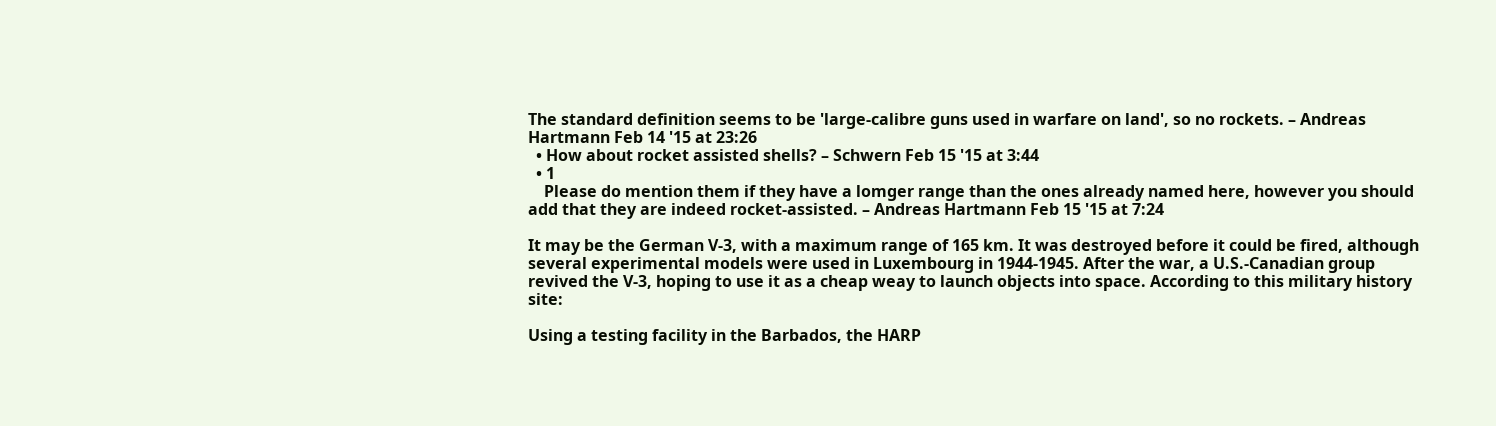The standard definition seems to be 'large-calibre guns used in warfare on land', so no rockets. – Andreas Hartmann Feb 14 '15 at 23:26
  • How about rocket assisted shells? – Schwern Feb 15 '15 at 3:44
  • 1
    Please do mention them if they have a lomger range than the ones already named here, however you should add that they are indeed rocket-assisted. – Andreas Hartmann Feb 15 '15 at 7:24

It may be the German V-3, with a maximum range of 165 km. It was destroyed before it could be fired, although several experimental models were used in Luxembourg in 1944-1945. After the war, a U.S.-Canadian group revived the V-3, hoping to use it as a cheap weay to launch objects into space. According to this military history site:

Using a testing facility in the Barbados, the HARP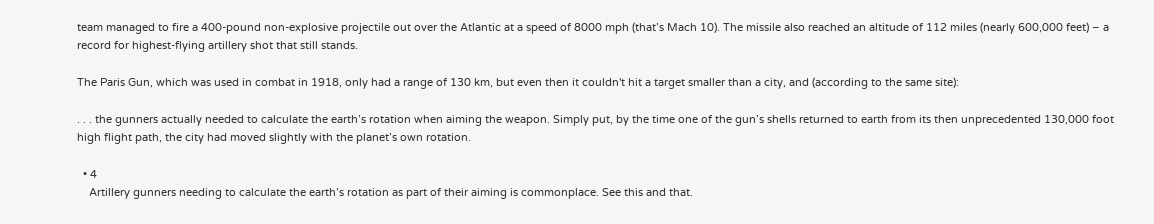team managed to fire a 400-pound non-explosive projectile out over the Atlantic at a speed of 8000 mph (that’s Mach 10). The missile also reached an altitude of 112 miles (nearly 600,000 feet) – a record for highest-flying artillery shot that still stands.

The Paris Gun, which was used in combat in 1918, only had a range of 130 km, but even then it couldn't hit a target smaller than a city, and (according to the same site):

. . . the gunners actually needed to calculate the earth’s rotation when aiming the weapon. Simply put, by the time one of the gun’s shells returned to earth from its then unprecedented 130,000 foot high flight path, the city had moved slightly with the planet’s own rotation.

  • 4
    Artillery gunners needing to calculate the earth’s rotation as part of their aiming is commonplace. See this and that.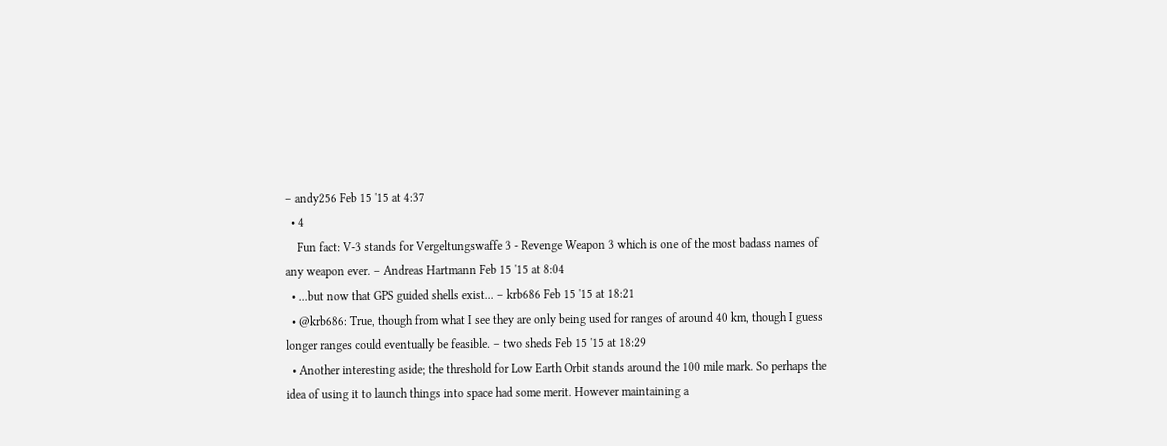– andy256 Feb 15 '15 at 4:37
  • 4
    Fun fact: V-3 stands for Vergeltungswaffe 3 - Revenge Weapon 3 which is one of the most badass names of any weapon ever. – Andreas Hartmann Feb 15 '15 at 8:04
  • ...but now that GPS guided shells exist... – krb686 Feb 15 '15 at 18:21
  • @krb686: True, though from what I see they are only being used for ranges of around 40 km, though I guess longer ranges could eventually be feasible. – two sheds Feb 15 '15 at 18:29
  • Another interesting aside; the threshold for Low Earth Orbit stands around the 100 mile mark. So perhaps the idea of using it to launch things into space had some merit. However maintaining a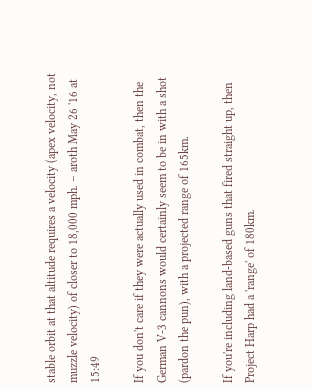stable orbit at that altitude requires a velocity (apex velocity, not muzzle velocity) of closer to 18,000 mph. – aroth May 26 '16 at 15:49

If you don't care if they were actually used in combat, then the German V-3 cannons would certainly seem to be in with a shot (pardon the pun), with a projected range of 165km.

If you're including land-based guns that fired straight up, then Project Harp had a 'range' of 180km.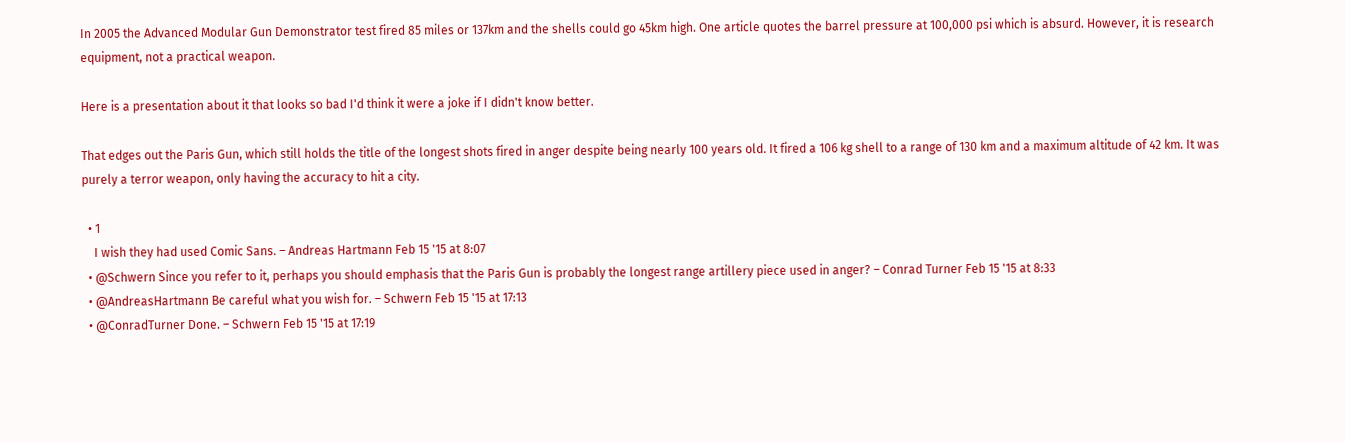In 2005 the Advanced Modular Gun Demonstrator test fired 85 miles or 137km and the shells could go 45km high. One article quotes the barrel pressure at 100,000 psi which is absurd. However, it is research equipment, not a practical weapon.

Here is a presentation about it that looks so bad I'd think it were a joke if I didn't know better.

That edges out the Paris Gun, which still holds the title of the longest shots fired in anger despite being nearly 100 years old. It fired a 106 kg shell to a range of 130 km and a maximum altitude of 42 km. It was purely a terror weapon, only having the accuracy to hit a city.

  • 1
    I wish they had used Comic Sans. – Andreas Hartmann Feb 15 '15 at 8:07
  • @Schwern Since you refer to it, perhaps you should emphasis that the Paris Gun is probably the longest range artillery piece used in anger? – Conrad Turner Feb 15 '15 at 8:33
  • @AndreasHartmann Be careful what you wish for. – Schwern Feb 15 '15 at 17:13
  • @ConradTurner Done. – Schwern Feb 15 '15 at 17:19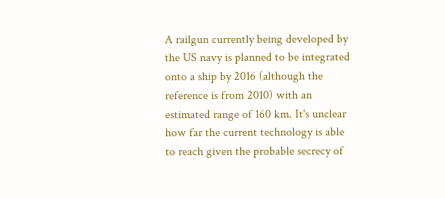A railgun currently being developed by the US navy is planned to be integrated onto a ship by 2016 (although the reference is from 2010) with an estimated range of 160 km. It's unclear how far the current technology is able to reach given the probable secrecy of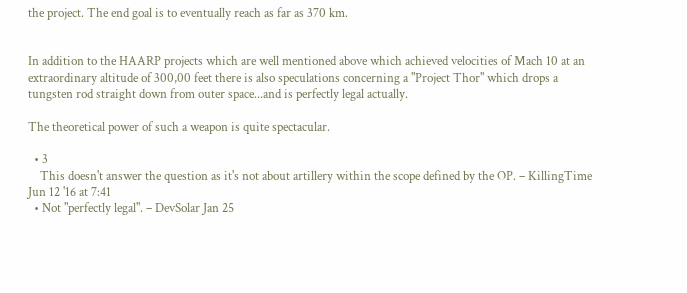the project. The end goal is to eventually reach as far as 370 km.


In addition to the HAARP projects which are well mentioned above which achieved velocities of Mach 10 at an extraordinary altitude of 300,00 feet there is also speculations concerning a "Project Thor" which drops a tungsten rod straight down from outer space...and is perfectly legal actually.

The theoretical power of such a weapon is quite spectacular.

  • 3
    This doesn't answer the question as it's not about artillery within the scope defined by the OP. – KillingTime Jun 12 '16 at 7:41
  • Not "perfectly legal". – DevSolar Jan 25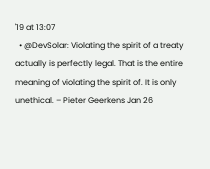'19 at 13:07
  • @DevSolar: Violating the spirit of a treaty actually is perfectly legal. That is the entire meaning of violating the spirit of. It is only unethical. – Pieter Geerkens Jan 26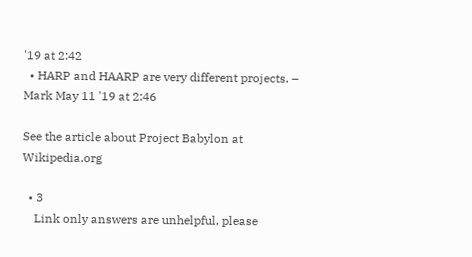'19 at 2:42
  • HARP and HAARP are very different projects. – Mark May 11 '19 at 2:46

See the article about Project Babylon at Wikipedia.org

  • 3
    Link only answers are unhelpful, please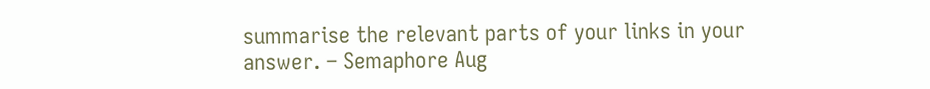summarise the relevant parts of your links in your answer. – Semaphore Aug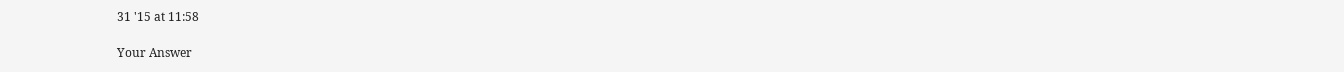31 '15 at 11:58

Your Answer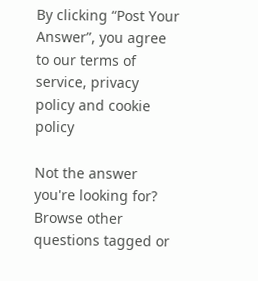By clicking “Post Your Answer”, you agree to our terms of service, privacy policy and cookie policy

Not the answer you're looking for? Browse other questions tagged or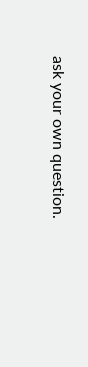ask your own question.